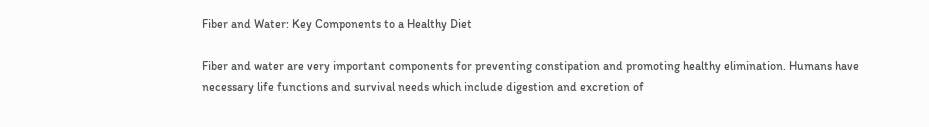Fiber and Water: Key Components to a Healthy Diet

Fiber and water are very important components for preventing constipation and promoting healthy elimination. Humans have necessary life functions and survival needs which include digestion and excretion of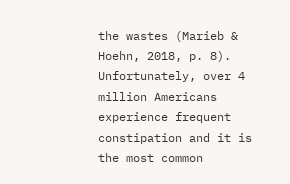the wastes (Marieb & Hoehn, 2018, p. 8). Unfortunately, over 4 million Americans experience frequent constipation and it is the most common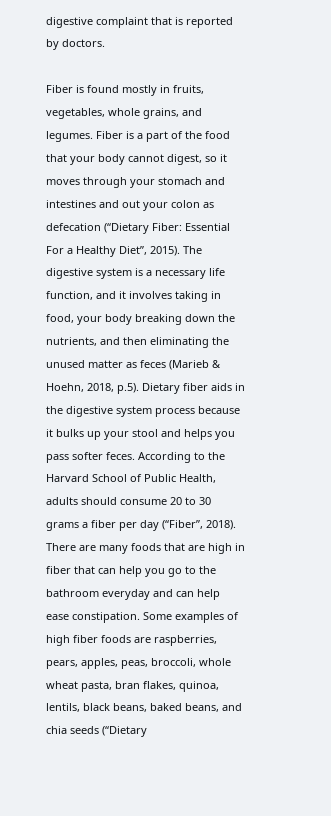digestive complaint that is reported by doctors.

Fiber is found mostly in fruits, vegetables, whole grains, and legumes. Fiber is a part of the food that your body cannot digest, so it moves through your stomach and intestines and out your colon as defecation (“Dietary Fiber: Essential For a Healthy Diet”, 2015). The digestive system is a necessary life function, and it involves taking in food, your body breaking down the nutrients, and then eliminating the unused matter as feces (Marieb & Hoehn, 2018, p.5). Dietary fiber aids in the digestive system process because it bulks up your stool and helps you pass softer feces. According to the Harvard School of Public Health, adults should consume 20 to 30 grams a fiber per day (“Fiber”, 2018). There are many foods that are high in fiber that can help you go to the bathroom everyday and can help ease constipation. Some examples of high fiber foods are raspberries, pears, apples, peas, broccoli, whole wheat pasta, bran flakes, quinoa, lentils, black beans, baked beans, and chia seeds (“Dietary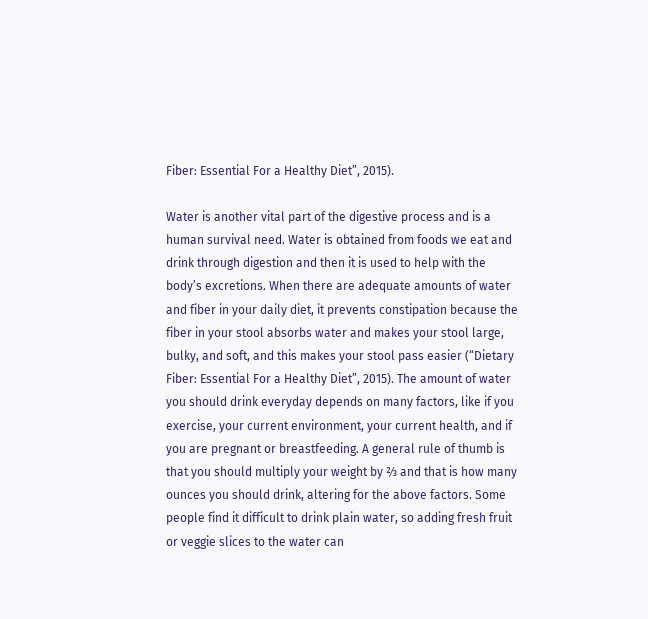Fiber: Essential For a Healthy Diet”, 2015).

Water is another vital part of the digestive process and is a human survival need. Water is obtained from foods we eat and drink through digestion and then it is used to help with the body’s excretions. When there are adequate amounts of water and fiber in your daily diet, it prevents constipation because the fiber in your stool absorbs water and makes your stool large, bulky, and soft, and this makes your stool pass easier (“Dietary Fiber: Essential For a Healthy Diet”, 2015). The amount of water you should drink everyday depends on many factors, like if you exercise, your current environment, your current health, and if you are pregnant or breastfeeding. A general rule of thumb is that you should multiply your weight by ⅔ and that is how many ounces you should drink, altering for the above factors. Some people find it difficult to drink plain water, so adding fresh fruit or veggie slices to the water can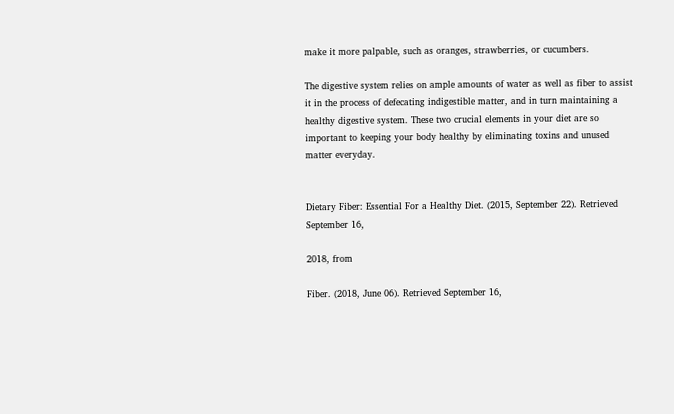make it more palpable, such as oranges, strawberries, or cucumbers.

The digestive system relies on ample amounts of water as well as fiber to assist it in the process of defecating indigestible matter, and in turn maintaining a healthy digestive system. These two crucial elements in your diet are so important to keeping your body healthy by eliminating toxins and unused matter everyday.


Dietary Fiber: Essential For a Healthy Diet. (2015, September 22). Retrieved September 16,

2018, from

Fiber. (2018, June 06). Retrieved September 16,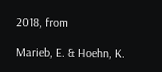2018, from

Marieb, E. & Hoehn, K.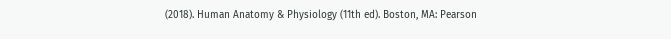(2018). Human Anatomy & Physiology (11th ed). Boston, MA: Pearson